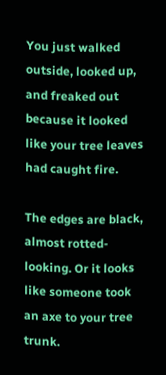You just walked outside, looked up, and freaked out because it looked like your tree leaves had caught fire.

The edges are black, almost rotted-looking. Or it looks like someone took an axe to your tree trunk.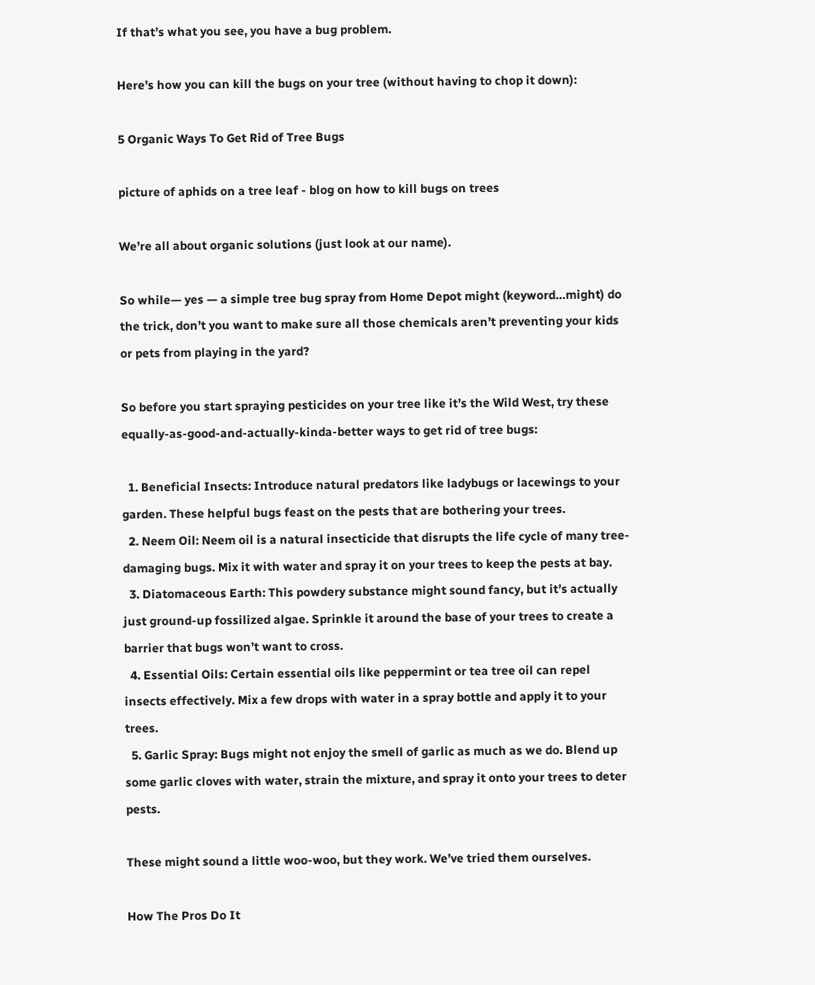If that’s what you see, you have a bug problem.

Here’s how you can kill the bugs on your tree (without having to chop it down):

5 Organic Ways To Get Rid of Tree Bugs

picture of aphids on a tree leaf - blog on how to kill bugs on trees

We’re all about organic solutions (just look at our name).

So while— yes — a simple tree bug spray from Home Depot might (keyword…might) do the trick, don’t you want to make sure all those chemicals aren’t preventing your kids or pets from playing in the yard?

So before you start spraying pesticides on your tree like it’s the Wild West, try these equally-as-good-and-actually-kinda-better ways to get rid of tree bugs:

  1. Beneficial Insects: Introduce natural predators like ladybugs or lacewings to your garden. These helpful bugs feast on the pests that are bothering your trees.
  2. Neem Oil: Neem oil is a natural insecticide that disrupts the life cycle of many tree-damaging bugs. Mix it with water and spray it on your trees to keep the pests at bay.
  3. Diatomaceous Earth: This powdery substance might sound fancy, but it’s actually just ground-up fossilized algae. Sprinkle it around the base of your trees to create a barrier that bugs won’t want to cross.
  4. Essential Oils: Certain essential oils like peppermint or tea tree oil can repel insects effectively. Mix a few drops with water in a spray bottle and apply it to your trees.
  5. Garlic Spray: Bugs might not enjoy the smell of garlic as much as we do. Blend up some garlic cloves with water, strain the mixture, and spray it onto your trees to deter pests.

These might sound a little woo-woo, but they work. We’ve tried them ourselves.

How The Pros Do It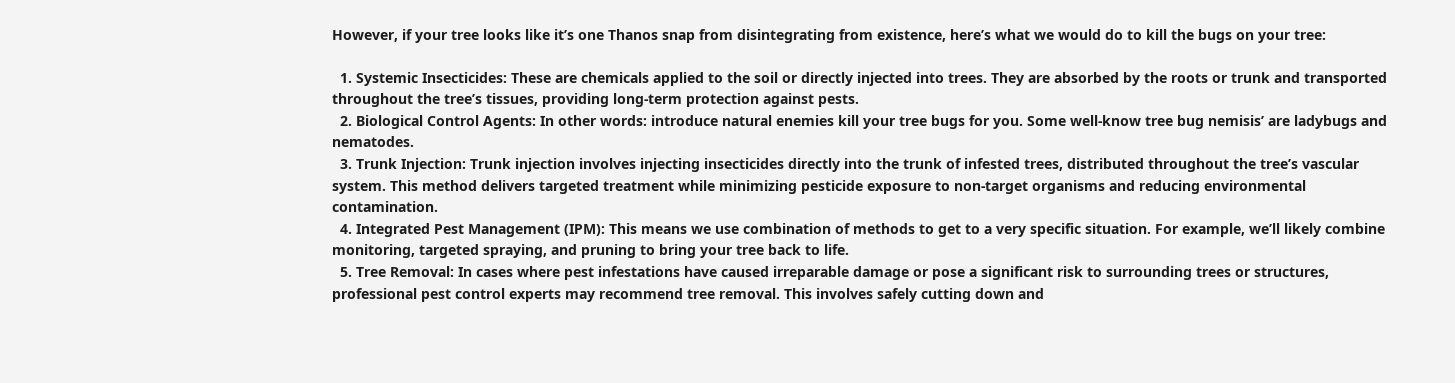However, if your tree looks like it’s one Thanos snap from disintegrating from existence, here’s what we would do to kill the bugs on your tree:

  1. Systemic Insecticides: These are chemicals applied to the soil or directly injected into trees. They are absorbed by the roots or trunk and transported throughout the tree’s tissues, providing long-term protection against pests.
  2. Biological Control Agents: In other words: introduce natural enemies kill your tree bugs for you. Some well-know tree bug nemisis’ are ladybugs and nematodes.
  3. Trunk Injection: Trunk injection involves injecting insecticides directly into the trunk of infested trees, distributed throughout the tree’s vascular system. This method delivers targeted treatment while minimizing pesticide exposure to non-target organisms and reducing environmental contamination.
  4. Integrated Pest Management (IPM): This means we use combination of methods to get to a very specific situation. For example, we’ll likely combine monitoring, targeted spraying, and pruning to bring your tree back to life.
  5. Tree Removal: In cases where pest infestations have caused irreparable damage or pose a significant risk to surrounding trees or structures, professional pest control experts may recommend tree removal. This involves safely cutting down and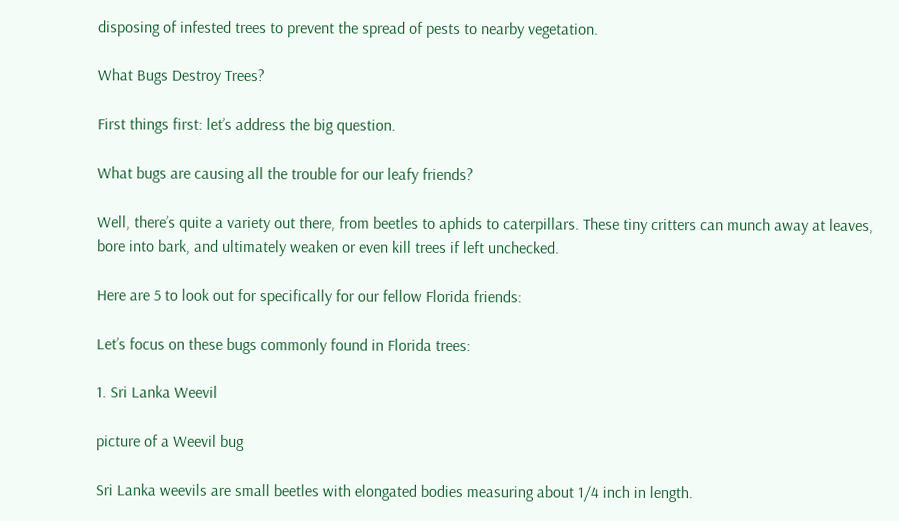disposing of infested trees to prevent the spread of pests to nearby vegetation.

What Bugs Destroy Trees?

First things first: let’s address the big question.

What bugs are causing all the trouble for our leafy friends?

Well, there’s quite a variety out there, from beetles to aphids to caterpillars. These tiny critters can munch away at leaves, bore into bark, and ultimately weaken or even kill trees if left unchecked.

Here are 5 to look out for specifically for our fellow Florida friends:

Let’s focus on these bugs commonly found in Florida trees:

1. Sri Lanka Weevil

picture of a Weevil bug

Sri Lanka weevils are small beetles with elongated bodies measuring about 1/4 inch in length.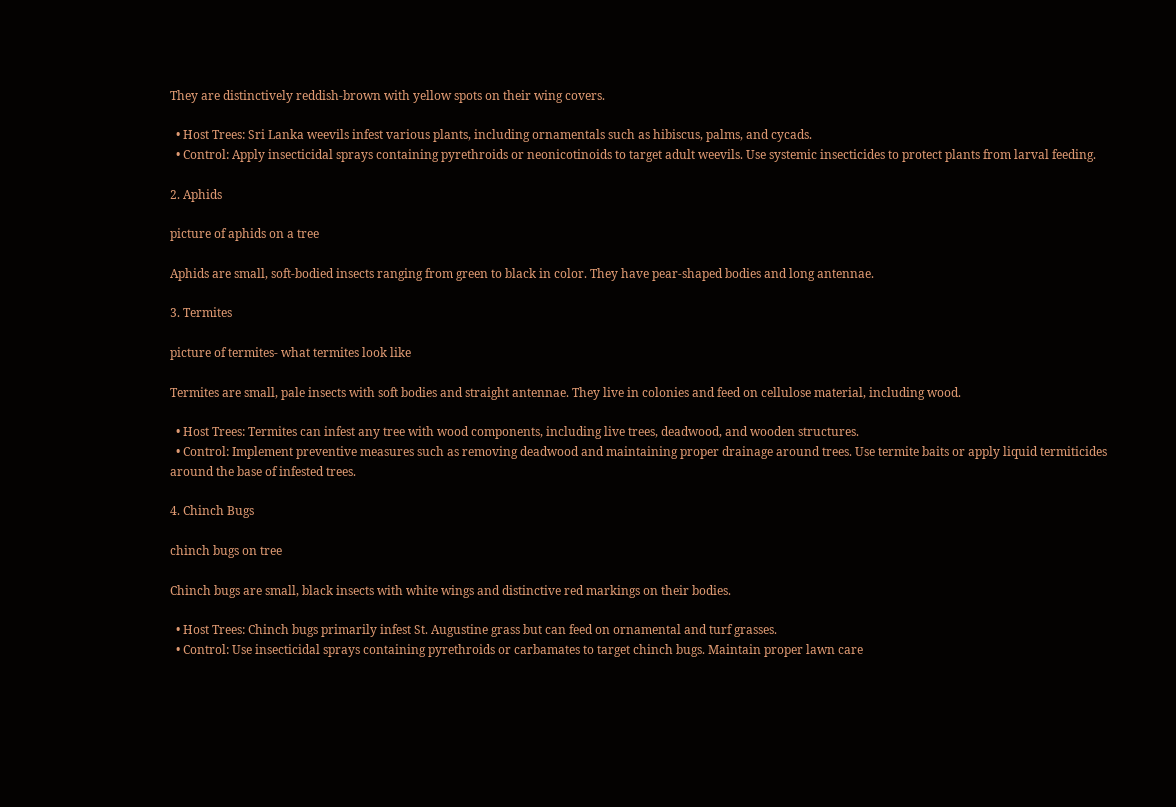They are distinctively reddish-brown with yellow spots on their wing covers.

  • Host Trees: Sri Lanka weevils infest various plants, including ornamentals such as hibiscus, palms, and cycads.
  • Control: Apply insecticidal sprays containing pyrethroids or neonicotinoids to target adult weevils. Use systemic insecticides to protect plants from larval feeding.

2. Aphids

picture of aphids on a tree

Aphids are small, soft-bodied insects ranging from green to black in color. They have pear-shaped bodies and long antennae.

3. Termites

picture of termites- what termites look like

Termites are small, pale insects with soft bodies and straight antennae. They live in colonies and feed on cellulose material, including wood.

  • Host Trees: Termites can infest any tree with wood components, including live trees, deadwood, and wooden structures.
  • Control: Implement preventive measures such as removing deadwood and maintaining proper drainage around trees. Use termite baits or apply liquid termiticides around the base of infested trees.

4. Chinch Bugs

chinch bugs on tree

Chinch bugs are small, black insects with white wings and distinctive red markings on their bodies.

  • Host Trees: Chinch bugs primarily infest St. Augustine grass but can feed on ornamental and turf grasses.
  • Control: Use insecticidal sprays containing pyrethroids or carbamates to target chinch bugs. Maintain proper lawn care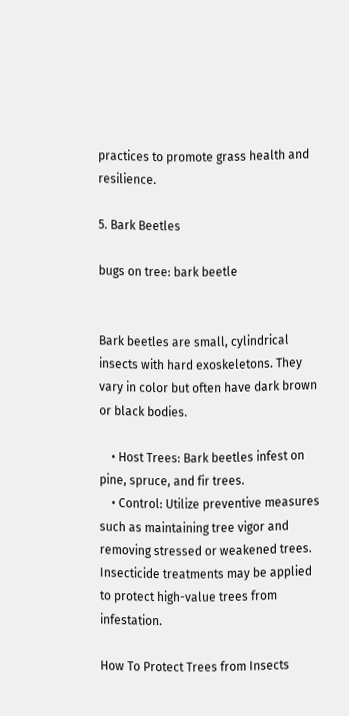practices to promote grass health and resilience.

5. Bark Beetles

bugs on tree: bark beetle


Bark beetles are small, cylindrical insects with hard exoskeletons. They vary in color but often have dark brown or black bodies.

    • Host Trees: Bark beetles infest on pine, spruce, and fir trees.
    • Control: Utilize preventive measures such as maintaining tree vigor and removing stressed or weakened trees. Insecticide treatments may be applied to protect high-value trees from infestation.

How To Protect Trees from Insects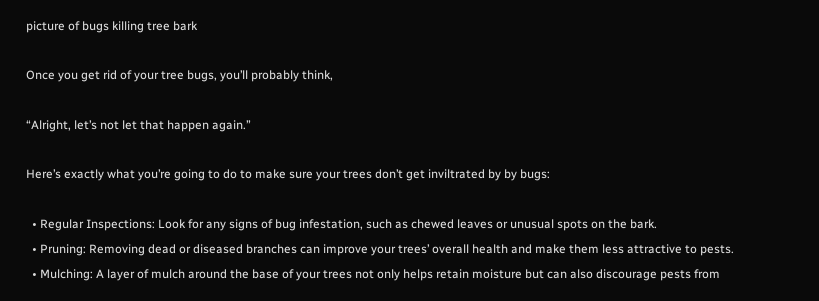picture of bugs killing tree bark

Once you get rid of your tree bugs, you’ll probably think,

“Alright, let’s not let that happen again.”

Here’s exactly what you’re going to do to make sure your trees don’t get inviltrated by by bugs:

  • Regular Inspections: Look for any signs of bug infestation, such as chewed leaves or unusual spots on the bark.
  • Pruning: Removing dead or diseased branches can improve your trees’ overall health and make them less attractive to pests.
  • Mulching: A layer of mulch around the base of your trees not only helps retain moisture but can also discourage pests from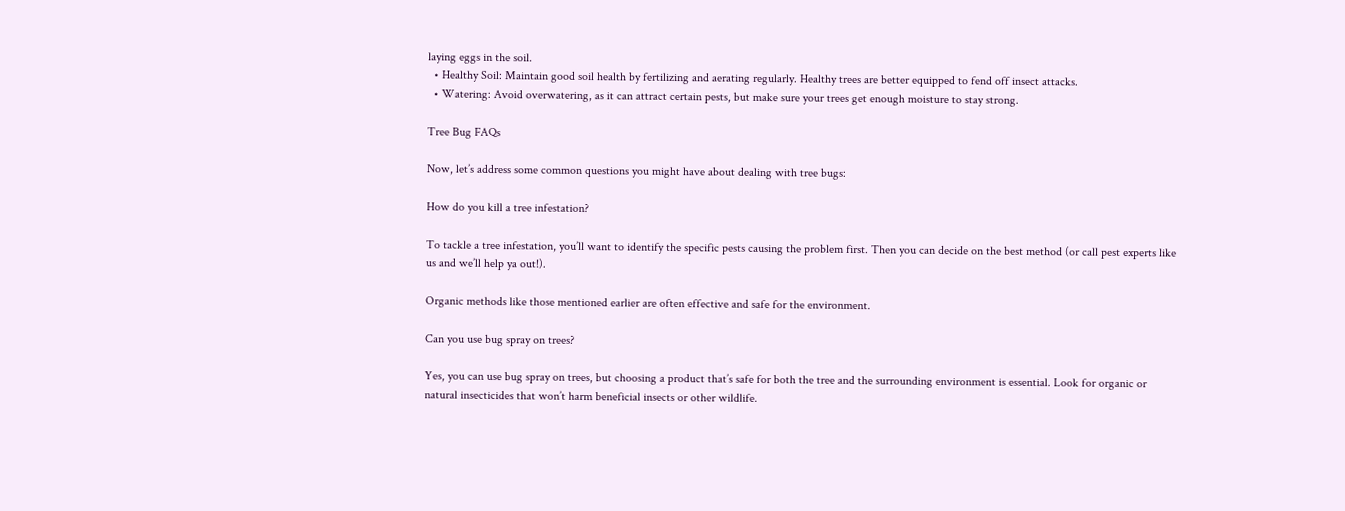laying eggs in the soil.
  • Healthy Soil: Maintain good soil health by fertilizing and aerating regularly. Healthy trees are better equipped to fend off insect attacks.
  • Watering: Avoid overwatering, as it can attract certain pests, but make sure your trees get enough moisture to stay strong.

Tree Bug FAQs

Now, let’s address some common questions you might have about dealing with tree bugs:

How do you kill a tree infestation?

To tackle a tree infestation, you’ll want to identify the specific pests causing the problem first. Then you can decide on the best method (or call pest experts like us and we’ll help ya out!).

Organic methods like those mentioned earlier are often effective and safe for the environment.

Can you use bug spray on trees?

Yes, you can use bug spray on trees, but choosing a product that’s safe for both the tree and the surrounding environment is essential. Look for organic or natural insecticides that won’t harm beneficial insects or other wildlife.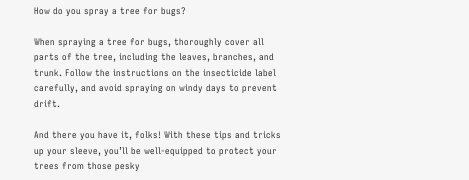How do you spray a tree for bugs?

When spraying a tree for bugs, thoroughly cover all parts of the tree, including the leaves, branches, and trunk. Follow the instructions on the insecticide label carefully, and avoid spraying on windy days to prevent drift.

And there you have it, folks! With these tips and tricks up your sleeve, you’ll be well-equipped to protect your trees from those pesky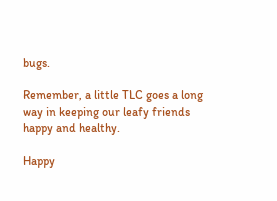bugs.

Remember, a little TLC goes a long way in keeping our leafy friends happy and healthy.

Happy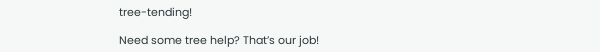tree-tending!

Need some tree help? That’s our job!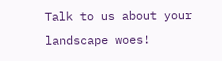Talk to us about your landscape woes!